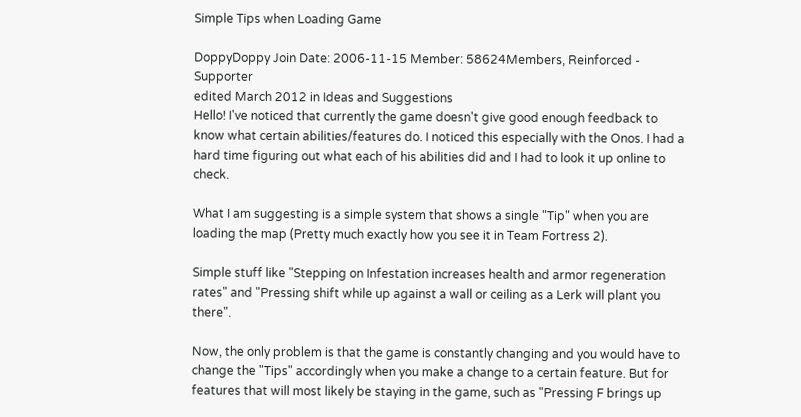Simple Tips when Loading Game

DoppyDoppy Join Date: 2006-11-15 Member: 58624Members, Reinforced - Supporter
edited March 2012 in Ideas and Suggestions
Hello! I've noticed that currently the game doesn't give good enough feedback to know what certain abilities/features do. I noticed this especially with the Onos. I had a hard time figuring out what each of his abilities did and I had to look it up online to check.

What I am suggesting is a simple system that shows a single "Tip" when you are loading the map (Pretty much exactly how you see it in Team Fortress 2).

Simple stuff like "Stepping on Infestation increases health and armor regeneration rates" and "Pressing shift while up against a wall or ceiling as a Lerk will plant you there".

Now, the only problem is that the game is constantly changing and you would have to change the "Tips" accordingly when you make a change to a certain feature. But for features that will most likely be staying in the game, such as "Pressing F brings up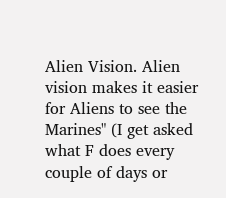Alien Vision. Alien vision makes it easier for Aliens to see the Marines" (I get asked what F does every couple of days or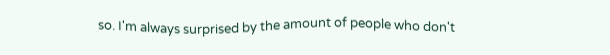so. I'm always surprised by the amount of people who don't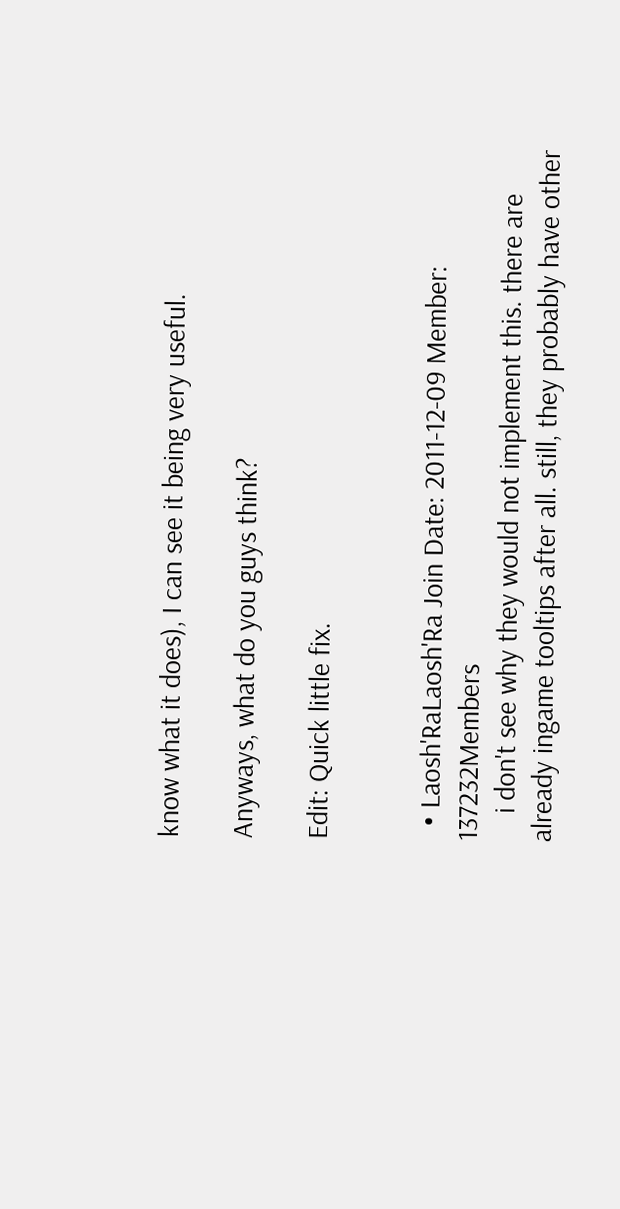know what it does), I can see it being very useful.

Anyways, what do you guys think?

Edit: Quick little fix.


  • Laosh'RaLaosh'Ra Join Date: 2011-12-09 Member: 137232Members
    i don't see why they would not implement this. there are already ingame tooltips after all. still, they probably have other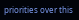priorities over this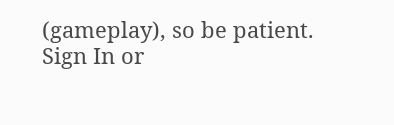(gameplay), so be patient.
Sign In or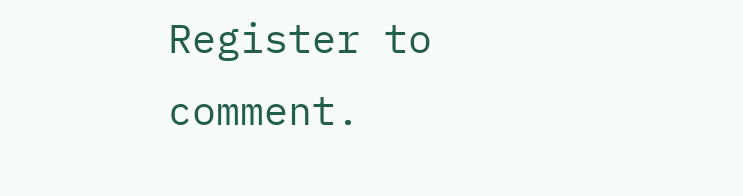Register to comment.